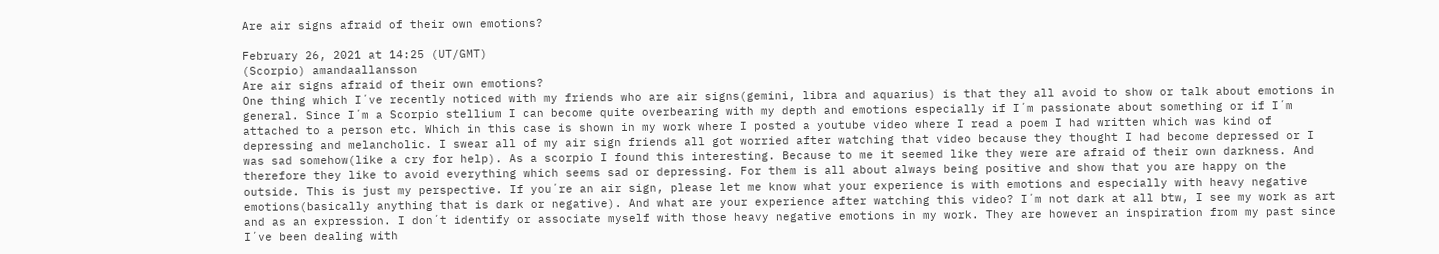Are air signs afraid of their own emotions?

February 26, 2021 at 14:25 (UT/GMT)
(Scorpio) amandaallansson
Are air signs afraid of their own emotions?
One thing which I´ve recently noticed with my friends who are air signs(gemini, libra and aquarius) is that they all avoid to show or talk about emotions in general. Since I´m a Scorpio stellium I can become quite overbearing with my depth and emotions especially if I´m passionate about something or if I´m attached to a person etc. Which in this case is shown in my work where I posted a youtube video where I read a poem I had written which was kind of depressing and melancholic. I swear all of my air sign friends all got worried after watching that video because they thought I had become depressed or I was sad somehow(like a cry for help). As a scorpio I found this interesting. Because to me it seemed like they were are afraid of their own darkness. And therefore they like to avoid everything which seems sad or depressing. For them is all about always being positive and show that you are happy on the outside. This is just my perspective. If you´re an air sign, please let me know what your experience is with emotions and especially with heavy negative emotions(basically anything that is dark or negative). And what are your experience after watching this video? I´m not dark at all btw, I see my work as art and as an expression. I don´t identify or associate myself with those heavy negative emotions in my work. They are however an inspiration from my past since I´ve been dealing with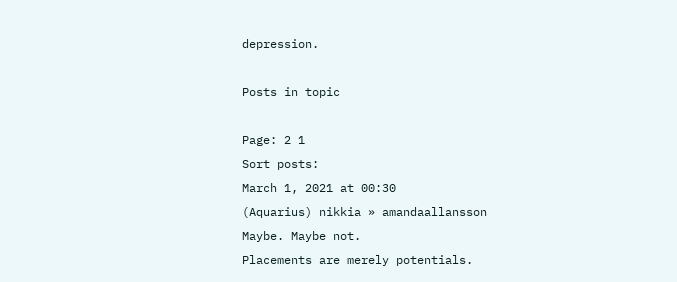depression.

Posts in topic

Page: 2 1
Sort posts:
March 1, 2021 at 00:30
(Aquarius) nikkia » amandaallansson
Maybe. Maybe not.
Placements are merely potentials.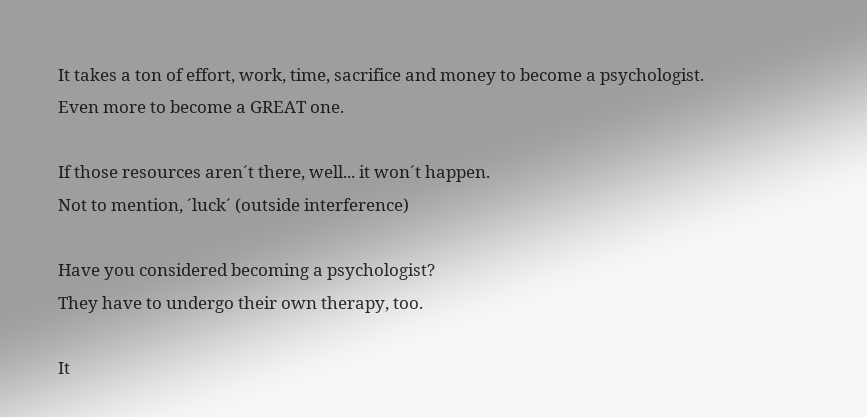It takes a ton of effort, work, time, sacrifice and money to become a psychologist.
Even more to become a GREAT one.

If those resources aren´t there, well... it won´t happen.
Not to mention, ´luck´ (outside interference)

Have you considered becoming a psychologist?
They have to undergo their own therapy, too.

It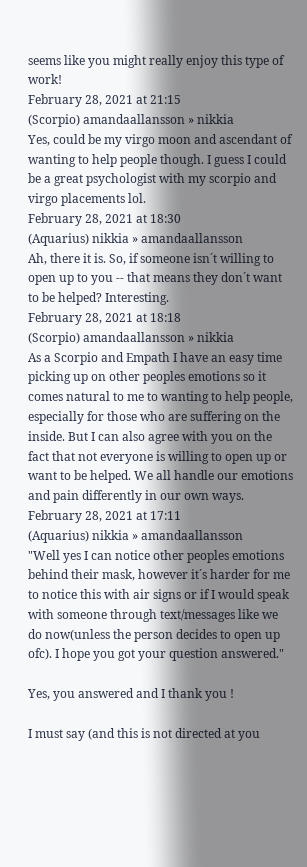seems like you might really enjoy this type of work!
February 28, 2021 at 21:15
(Scorpio) amandaallansson » nikkia
Yes, could be my virgo moon and ascendant of wanting to help people though. I guess I could be a great psychologist with my scorpio and virgo placements lol.
February 28, 2021 at 18:30
(Aquarius) nikkia » amandaallansson
Ah, there it is. So, if someone isn´t willing to open up to you -- that means they don´t want to be helped? Interesting.
February 28, 2021 at 18:18
(Scorpio) amandaallansson » nikkia
As a Scorpio and Empath I have an easy time picking up on other peoples emotions so it comes natural to me to wanting to help people, especially for those who are suffering on the inside. But I can also agree with you on the fact that not everyone is willing to open up or want to be helped. We all handle our emotions and pain differently in our own ways.
February 28, 2021 at 17:11
(Aquarius) nikkia » amandaallansson
"Well yes I can notice other peoples emotions behind their mask, however it´s harder for me to notice this with air signs or if I would speak with someone through text/messages like we do now(unless the person decides to open up ofc). I hope you got your question answered."

Yes, you answered and I thank you !

I must say (and this is not directed at you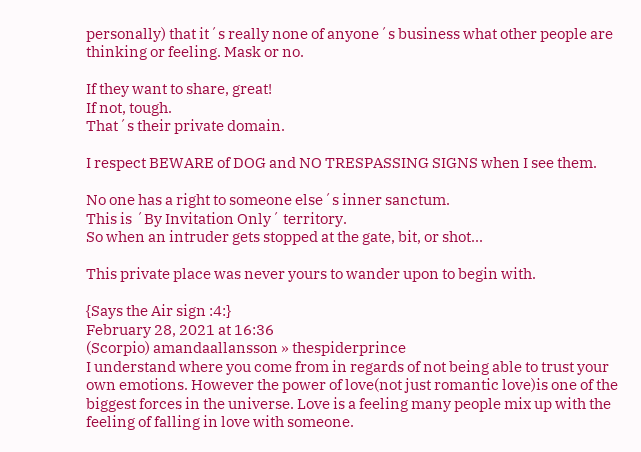personally) that it´s really none of anyone´s business what other people are thinking or feeling. Mask or no.

If they want to share, great!
If not, tough.
That´s their private domain.

I respect BEWARE of DOG and NO TRESPASSING SIGNS when I see them.

No one has a right to someone else´s inner sanctum.
This is ´By Invitation Only´ territory.
So when an intruder gets stopped at the gate, bit, or shot...

This private place was never yours to wander upon to begin with.

{Says the Air sign :4:}
February 28, 2021 at 16:36
(Scorpio) amandaallansson » thespiderprince
I understand where you come from in regards of not being able to trust your own emotions. However the power of love(not just romantic love)is one of the biggest forces in the universe. Love is a feeling many people mix up with the feeling of falling in love with someone.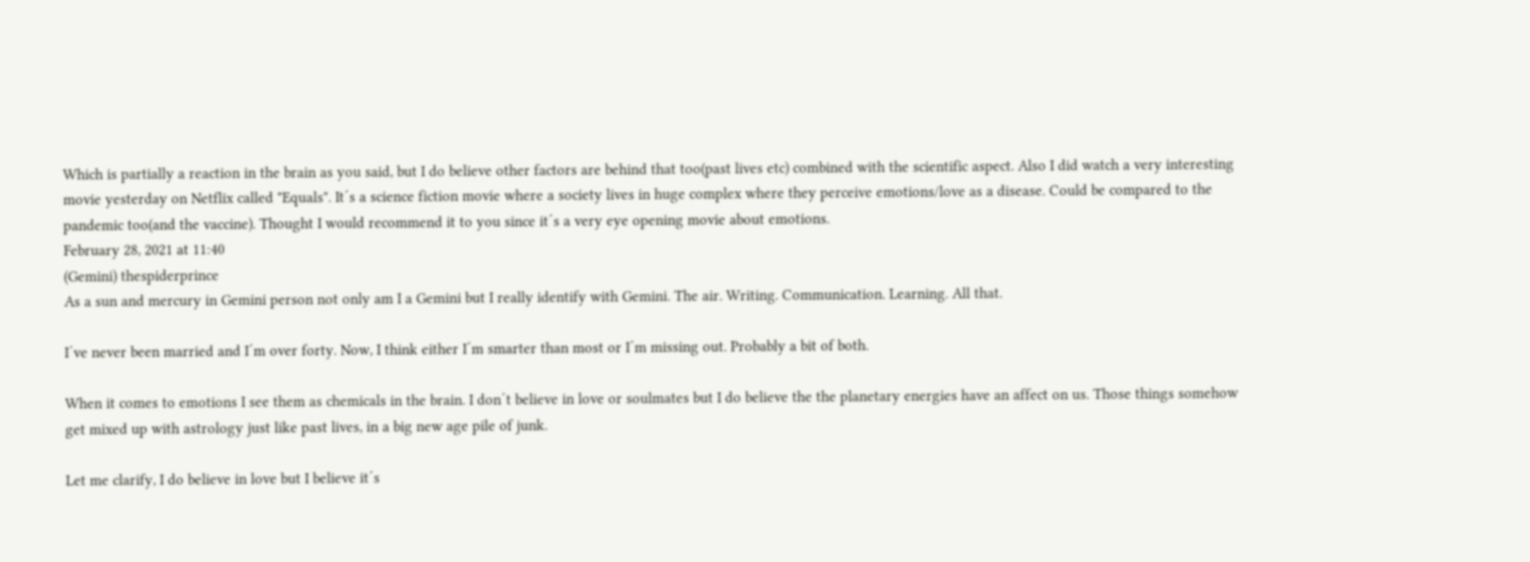Which is partially a reaction in the brain as you said, but I do believe other factors are behind that too(past lives etc) combined with the scientific aspect. Also I did watch a very interesting movie yesterday on Netflix called "Equals". It´s a science fiction movie where a society lives in huge complex where they perceive emotions/love as a disease. Could be compared to the pandemic too(and the vaccine). Thought I would recommend it to you since it´s a very eye opening movie about emotions.
February 28, 2021 at 11:40
(Gemini) thespiderprince
As a sun and mercury in Gemini person not only am I a Gemini but I really identify with Gemini. The air. Writing. Communication. Learning. All that.

I´ve never been married and I´m over forty. Now, I think either I´m smarter than most or I´m missing out. Probably a bit of both.

When it comes to emotions I see them as chemicals in the brain. I don´t believe in love or soulmates but I do believe the the planetary energies have an affect on us. Those things somehow get mixed up with astrology just like past lives, in a big new age pile of junk.

Let me clarify, I do believe in love but I believe it´s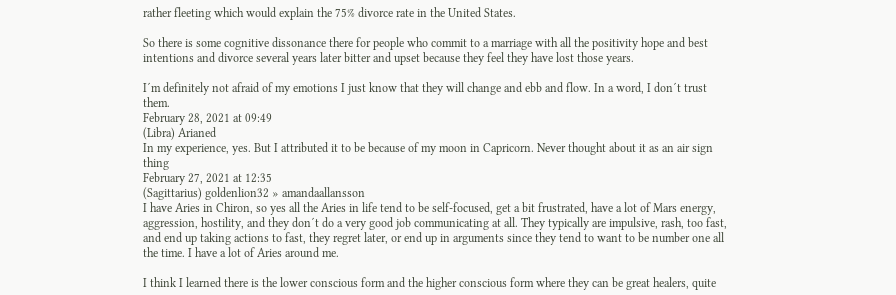rather fleeting which would explain the 75% divorce rate in the United States.

So there is some cognitive dissonance there for people who commit to a marriage with all the positivity hope and best intentions and divorce several years later bitter and upset because they feel they have lost those years.

I´m definitely not afraid of my emotions I just know that they will change and ebb and flow. In a word, I don´t trust them.
February 28, 2021 at 09:49
(Libra) Arianed
In my experience, yes. But I attributed it to be because of my moon in Capricorn. Never thought about it as an air sign thing
February 27, 2021 at 12:35
(Sagittarius) goldenlion32 » amandaallansson
I have Aries in Chiron, so yes all the Aries in life tend to be self-focused, get a bit frustrated, have a lot of Mars energy, aggression, hostility, and they don´t do a very good job communicating at all. They typically are impulsive, rash, too fast, and end up taking actions to fast, they regret later, or end up in arguments since they tend to want to be number one all the time. I have a lot of Aries around me.

I think I learned there is the lower conscious form and the higher conscious form where they can be great healers, quite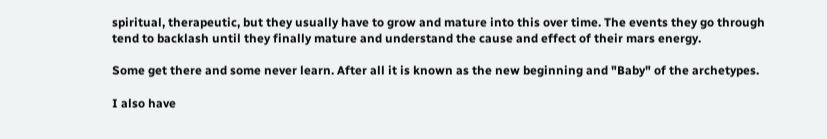spiritual, therapeutic, but they usually have to grow and mature into this over time. The events they go through tend to backlash until they finally mature and understand the cause and effect of their mars energy.

Some get there and some never learn. After all it is known as the new beginning and "Baby" of the archetypes.

I also have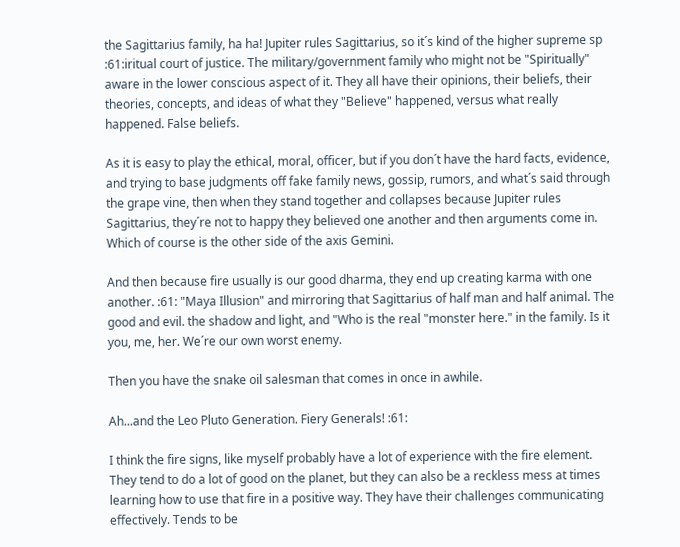the Sagittarius family, ha ha! Jupiter rules Sagittarius, so it´s kind of the higher supreme sp :61:iritual court of justice. The military/government family who might not be "Spiritually" aware in the lower conscious aspect of it. They all have their opinions, their beliefs, their theories, concepts, and ideas of what they "Believe" happened, versus what really happened. False beliefs.

As it is easy to play the ethical, moral, officer, but if you don´t have the hard facts, evidence, and trying to base judgments off fake family news, gossip, rumors, and what´s said through the grape vine, then when they stand together and collapses because Jupiter rules Sagittarius, they´re not to happy they believed one another and then arguments come in. Which of course is the other side of the axis Gemini.

And then because fire usually is our good dharma, they end up creating karma with one another. :61: "Maya Illusion" and mirroring that Sagittarius of half man and half animal. The good and evil. the shadow and light, and "Who is the real "monster here." in the family. Is it you, me, her. We´re our own worst enemy.

Then you have the snake oil salesman that comes in once in awhile.

Ah...and the Leo Pluto Generation. Fiery Generals! :61:

I think the fire signs, like myself probably have a lot of experience with the fire element. They tend to do a lot of good on the planet, but they can also be a reckless mess at times learning how to use that fire in a positive way. They have their challenges communicating effectively. Tends to be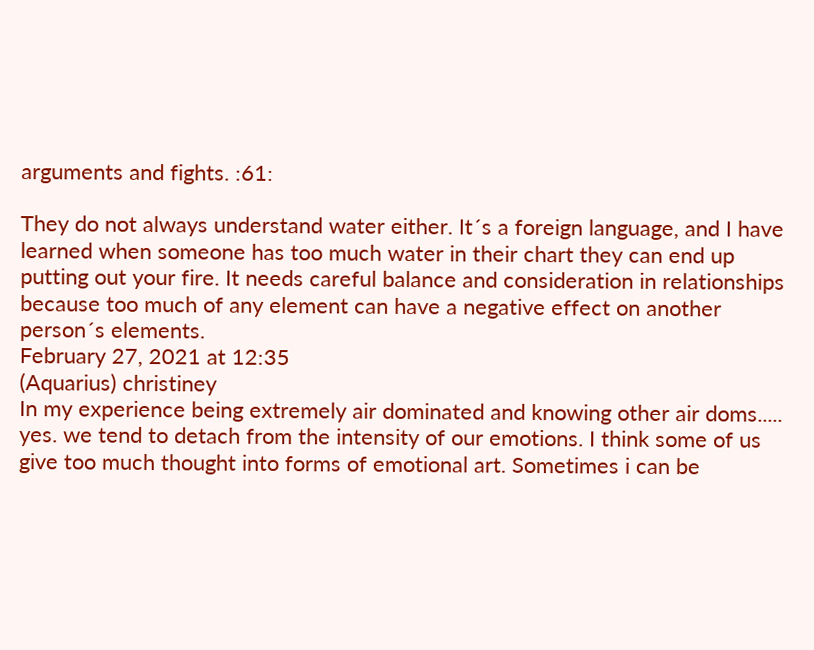arguments and fights. :61:

They do not always understand water either. It´s a foreign language, and I have learned when someone has too much water in their chart they can end up putting out your fire. It needs careful balance and consideration in relationships because too much of any element can have a negative effect on another person´s elements.
February 27, 2021 at 12:35
(Aquarius) christiney
In my experience being extremely air dominated and knowing other air doms..... yes. we tend to detach from the intensity of our emotions. I think some of us give too much thought into forms of emotional art. Sometimes i can be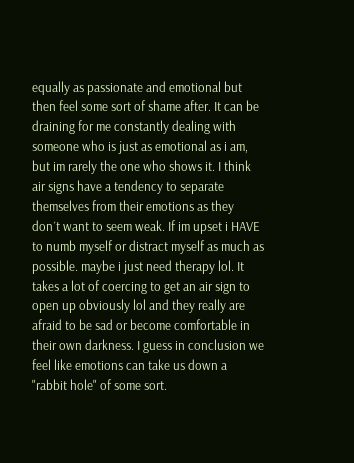equally as passionate and emotional but then feel some sort of shame after. It can be draining for me constantly dealing with someone who is just as emotional as i am, but im rarely the one who shows it. I think air signs have a tendency to separate themselves from their emotions as they don´t want to seem weak. If im upset i HAVE to numb myself or distract myself as much as possible. maybe i just need therapy lol. It takes a lot of coercing to get an air sign to open up obviously lol and they really are afraid to be sad or become comfortable in their own darkness. I guess in conclusion we feel like emotions can take us down a "rabbit hole" of some sort.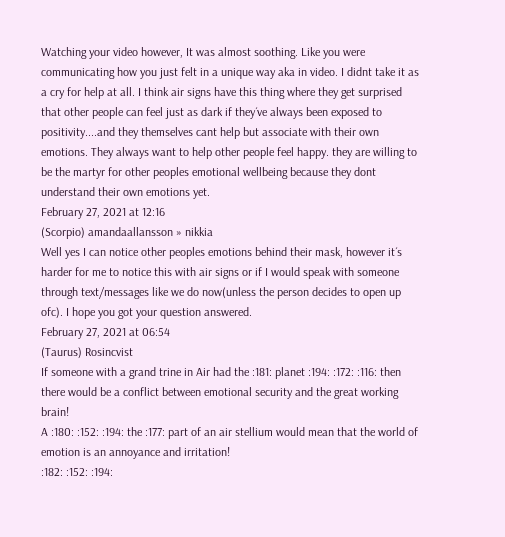Watching your video however, It was almost soothing. Like you were communicating how you just felt in a unique way aka in video. I didnt take it as a cry for help at all. I think air signs have this thing where they get surprised that other people can feel just as dark if they´ve always been exposed to positivity....and they themselves cant help but associate with their own emotions. They always want to help other people feel happy. they are willing to be the martyr for other peoples emotional wellbeing because they dont understand their own emotions yet.
February 27, 2021 at 12:16
(Scorpio) amandaallansson » nikkia
Well yes I can notice other peoples emotions behind their mask, however it´s harder for me to notice this with air signs or if I would speak with someone through text/messages like we do now(unless the person decides to open up ofc). I hope you got your question answered.
February 27, 2021 at 06:54
(Taurus) Rosincvist
If someone with a grand trine in Air had the :181: planet :194: :172: :116: then there would be a conflict between emotional security and the great working brain!
A :180: :152: :194: the :177: part of an air stellium would mean that the world of emotion is an annoyance and irritation!
:182: :152: :194: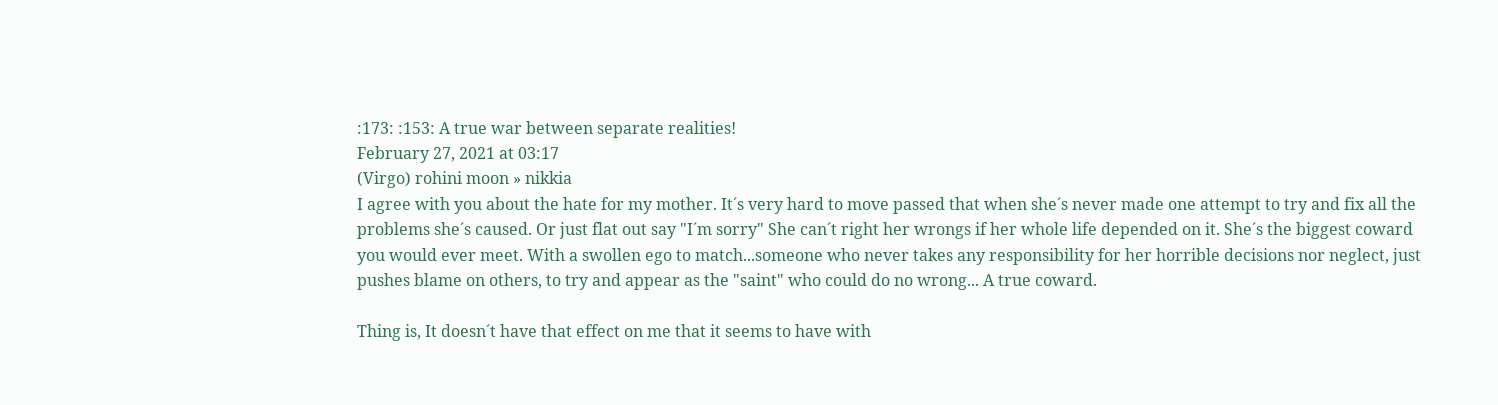:173: :153: A true war between separate realities!
February 27, 2021 at 03:17
(Virgo) rohini moon » nikkia
I agree with you about the hate for my mother. It´s very hard to move passed that when she´s never made one attempt to try and fix all the problems she´s caused. Or just flat out say "I´m sorry" She can´t right her wrongs if her whole life depended on it. She´s the biggest coward you would ever meet. With a swollen ego to match...someone who never takes any responsibility for her horrible decisions nor neglect, just pushes blame on others, to try and appear as the "saint" who could do no wrong... A true coward.

Thing is, It doesn´t have that effect on me that it seems to have with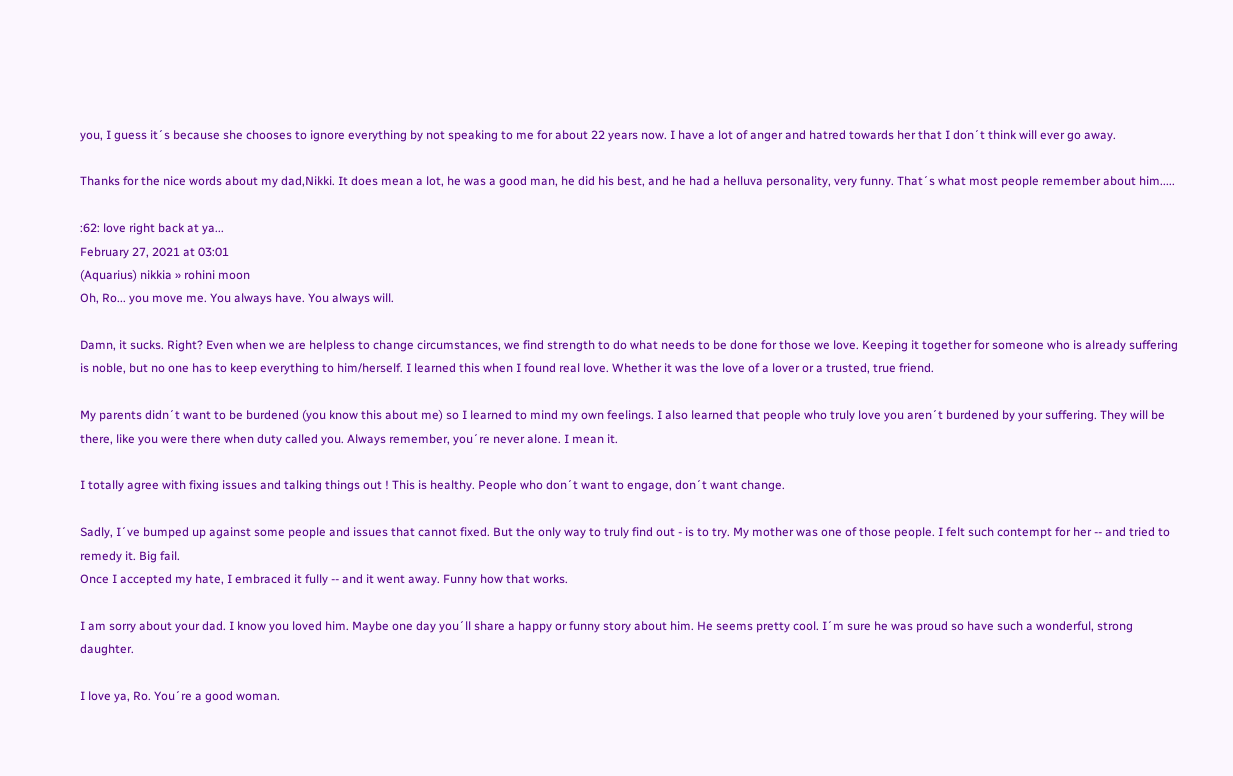you, I guess it´s because she chooses to ignore everything by not speaking to me for about 22 years now. I have a lot of anger and hatred towards her that I don´t think will ever go away.

Thanks for the nice words about my dad,Nikki. It does mean a lot, he was a good man, he did his best, and he had a helluva personality, very funny. That´s what most people remember about him.....

:62: love right back at ya...
February 27, 2021 at 03:01
(Aquarius) nikkia » rohini moon
Oh, Ro... you move me. You always have. You always will.

Damn, it sucks. Right? Even when we are helpless to change circumstances, we find strength to do what needs to be done for those we love. Keeping it together for someone who is already suffering is noble, but no one has to keep everything to him/herself. I learned this when I found real love. Whether it was the love of a lover or a trusted, true friend.

My parents didn´t want to be burdened (you know this about me) so I learned to mind my own feelings. I also learned that people who truly love you aren´t burdened by your suffering. They will be there, like you were there when duty called you. Always remember, you´re never alone. I mean it.

I totally agree with fixing issues and talking things out ! This is healthy. People who don´t want to engage, don´t want change.

Sadly, I´ve bumped up against some people and issues that cannot fixed. But the only way to truly find out - is to try. My mother was one of those people. I felt such contempt for her -- and tried to remedy it. Big fail.
Once I accepted my hate, I embraced it fully -- and it went away. Funny how that works.

I am sorry about your dad. I know you loved him. Maybe one day you´ll share a happy or funny story about him. He seems pretty cool. I´m sure he was proud so have such a wonderful, strong daughter.

I love ya, Ro. You´re a good woman.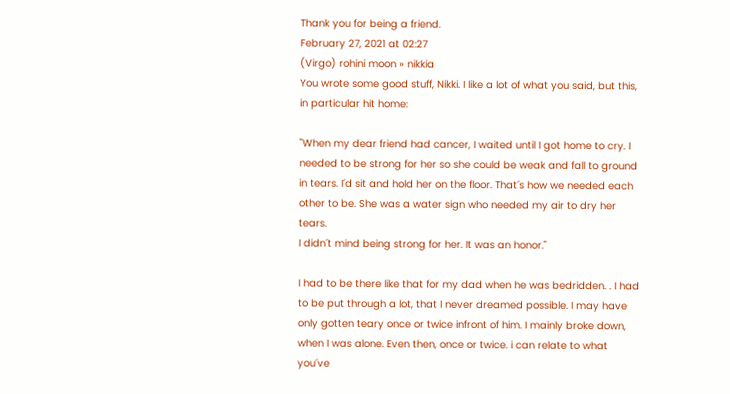Thank you for being a friend.
February 27, 2021 at 02:27
(Virgo) rohini moon » nikkia
You wrote some good stuff, Nikki. I like a lot of what you said, but this, in particular hit home:

"When my dear friend had cancer, I waited until I got home to cry. I needed to be strong for her so she could be weak and fall to ground in tears. I´d sit and hold her on the floor. That´s how we needed each other to be. She was a water sign who needed my air to dry her tears.
I didn´t mind being strong for her. It was an honor."

I had to be there like that for my dad when he was bedridden. . I had to be put through a lot, that I never dreamed possible. I may have only gotten teary once or twice infront of him. I mainly broke down, when I was alone. Even then, once or twice. i can relate to what you´ve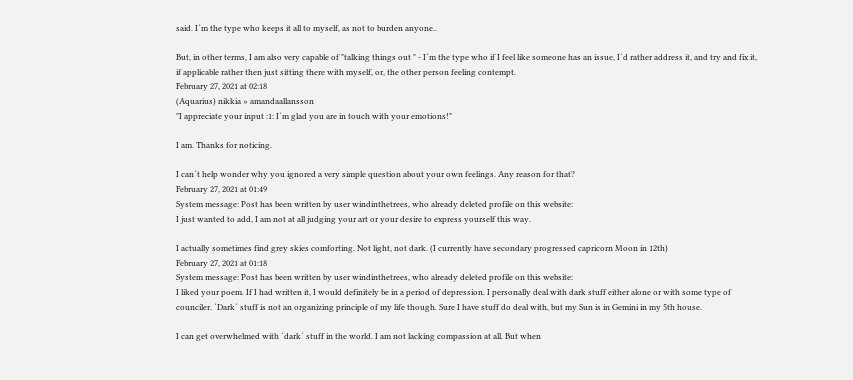said. I´m the type who keeps it all to myself, as not to burden anyone..

But, in other terms, I am also very capable of "talking things out " - I´m the type who if I feel like someone has an issue, I´d rather address it, and try and fix it, if applicable rather then just sitting there with myself, or, the other person feeling contempt.
February 27, 2021 at 02:18
(Aquarius) nikkia » amandaallansson
"I appreciate your input :1: I´m glad you are in touch with your emotions!"

I am. Thanks for noticing.

I can´t help wonder why you ignored a very simple question about your own feelings. Any reason for that?
February 27, 2021 at 01:49
System message: Post has been written by user windinthetrees, who already deleted profile on this website:
I just wanted to add, I am not at all judging your art or your desire to express yourself this way.

I actually sometimes find grey skies comforting. Not light, not dark. (I currently have secondary progressed capricorn Moon in 12th)
February 27, 2021 at 01:18
System message: Post has been written by user windinthetrees, who already deleted profile on this website:
I liked your poem. If I had written it, I would definitely be in a period of depression. I personally deal with dark stuff either alone or with some type of counciler. ´Dark´ stuff is not an organizing principle of my life though. Sure I have stuff do deal with, but my Sun is in Gemini in my 5th house.

I can get overwhelmed with ´dark´ stuff in the world. I am not lacking compassion at all. But when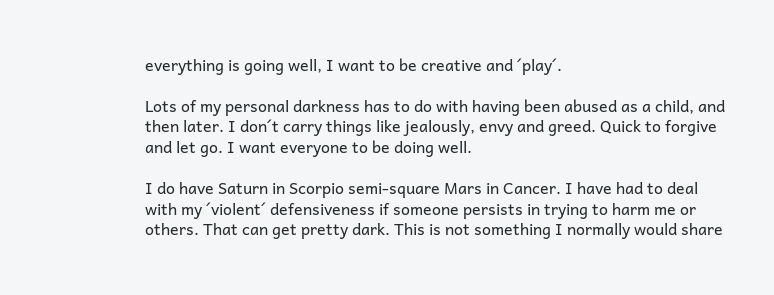everything is going well, I want to be creative and ´play´.

Lots of my personal darkness has to do with having been abused as a child, and then later. I don´t carry things like jealously, envy and greed. Quick to forgive and let go. I want everyone to be doing well.

I do have Saturn in Scorpio semi-square Mars in Cancer. I have had to deal with my ´violent´ defensiveness if someone persists in trying to harm me or others. That can get pretty dark. This is not something I normally would share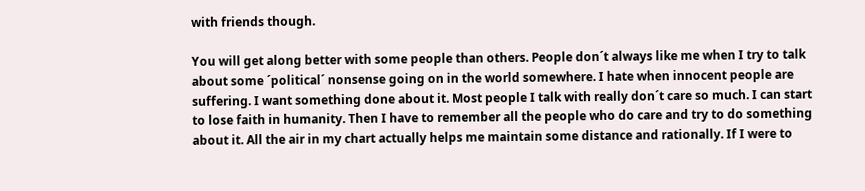with friends though.

You will get along better with some people than others. People don´t always like me when I try to talk about some ´political´ nonsense going on in the world somewhere. I hate when innocent people are suffering. I want something done about it. Most people I talk with really don´t care so much. I can start to lose faith in humanity. Then I have to remember all the people who do care and try to do something about it. All the air in my chart actually helps me maintain some distance and rationally. If I were to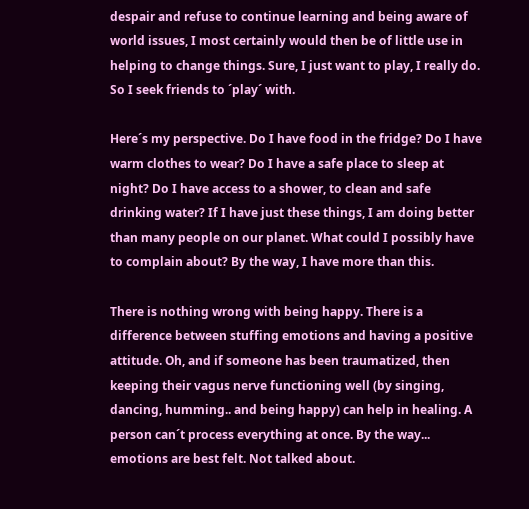despair and refuse to continue learning and being aware of world issues, I most certainly would then be of little use in helping to change things. Sure, I just want to play, I really do. So I seek friends to ´play´ with.

Here´s my perspective. Do I have food in the fridge? Do I have warm clothes to wear? Do I have a safe place to sleep at night? Do I have access to a shower, to clean and safe drinking water? If I have just these things, I am doing better than many people on our planet. What could I possibly have to complain about? By the way, I have more than this.

There is nothing wrong with being happy. There is a difference between stuffing emotions and having a positive attitude. Oh, and if someone has been traumatized, then keeping their vagus nerve functioning well (by singing, dancing, humming.. and being happy) can help in healing. A person can´t process everything at once. By the way... emotions are best felt. Not talked about.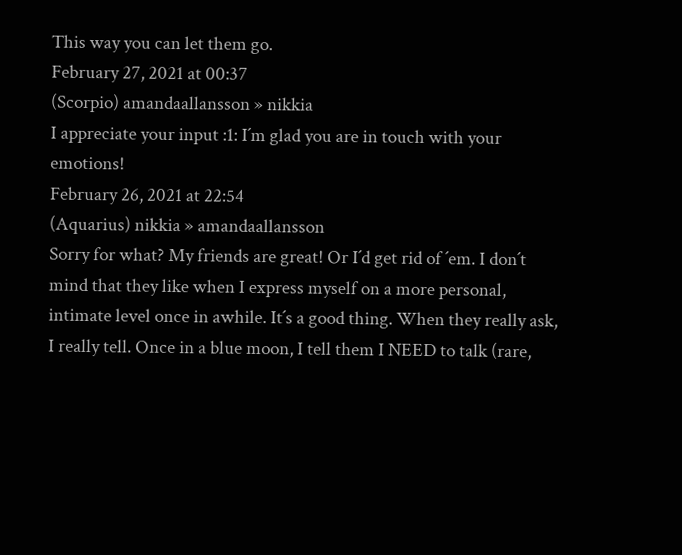This way you can let them go.
February 27, 2021 at 00:37
(Scorpio) amandaallansson » nikkia
I appreciate your input :1: I´m glad you are in touch with your emotions!
February 26, 2021 at 22:54
(Aquarius) nikkia » amandaallansson
Sorry for what? My friends are great! Or I´d get rid of ´em. I don´t mind that they like when I express myself on a more personal, intimate level once in awhile. It´s a good thing. When they really ask, I really tell. Once in a blue moon, I tell them I NEED to talk (rare,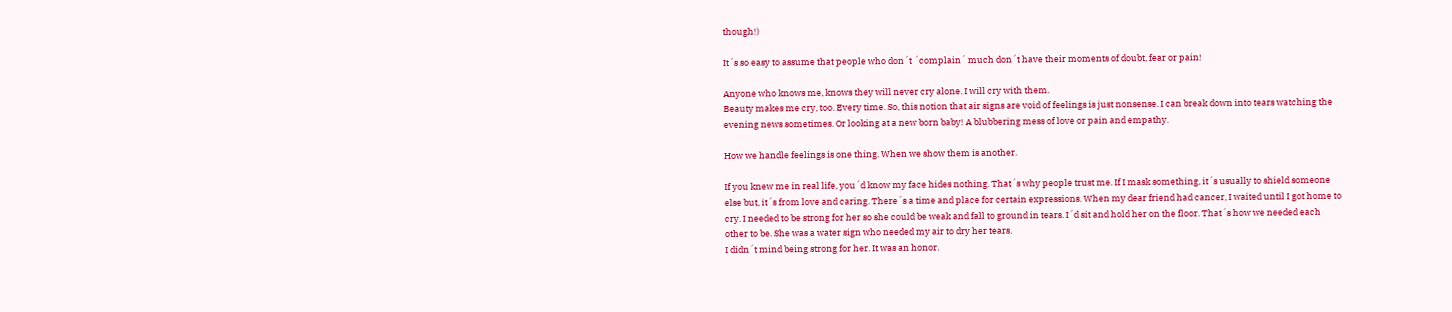though!)

It´s so easy to assume that people who don´t ´complain´ much don´t have their moments of doubt, fear or pain!

Anyone who knows me, knows they will never cry alone. I will cry with them.
Beauty makes me cry, too. Every time. So, this notion that air signs are void of feelings is just nonsense. I can break down into tears watching the evening news sometimes. Or looking at a new born baby! A blubbering mess of love or pain and empathy.

How we handle feelings is one thing. When we show them is another.

If you knew me in real life, you´d know my face hides nothing. That´s why people trust me. If I mask something, it´s usually to shield someone else but, it´s from love and caring. There´s a time and place for certain expressions. When my dear friend had cancer, I waited until I got home to cry. I needed to be strong for her so she could be weak and fall to ground in tears. I´d sit and hold her on the floor. That´s how we needed each other to be. She was a water sign who needed my air to dry her tears.
I didn´t mind being strong for her. It was an honor.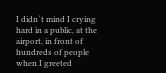I didn´t mind I crying hard in a public, at the airport, in front of hundreds of people when I greeted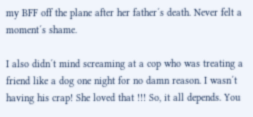my BFF off the plane after her father´s death. Never felt a moment´s shame.

I also didn´t mind screaming at a cop who was treating a friend like a dog one night for no damn reason. I wasn´t having his crap! She loved that !!! So, it all depends. You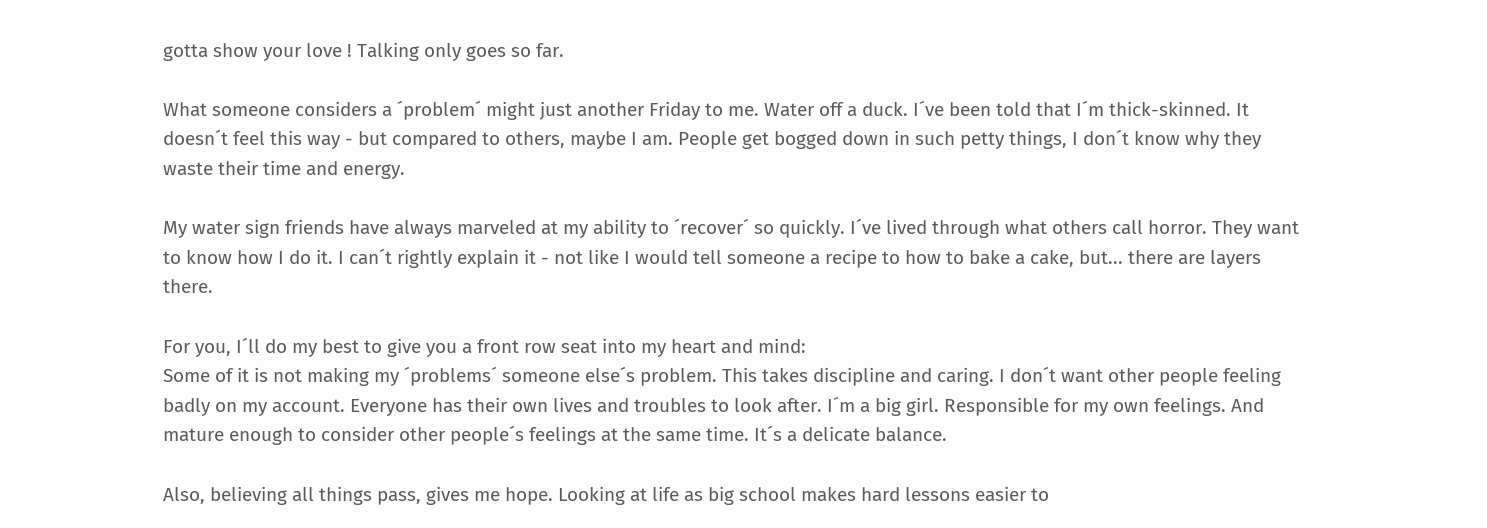gotta show your love ! Talking only goes so far.

What someone considers a ´problem´ might just another Friday to me. Water off a duck. I´ve been told that I´m thick-skinned. It doesn´t feel this way - but compared to others, maybe I am. People get bogged down in such petty things, I don´t know why they waste their time and energy.

My water sign friends have always marveled at my ability to ´recover´ so quickly. I´ve lived through what others call horror. They want to know how I do it. I can´t rightly explain it - not like I would tell someone a recipe to how to bake a cake, but... there are layers there.

For you, I´ll do my best to give you a front row seat into my heart and mind:
Some of it is not making my ´problems´ someone else´s problem. This takes discipline and caring. I don´t want other people feeling badly on my account. Everyone has their own lives and troubles to look after. I´m a big girl. Responsible for my own feelings. And mature enough to consider other people´s feelings at the same time. It´s a delicate balance.

Also, believing all things pass, gives me hope. Looking at life as big school makes hard lessons easier to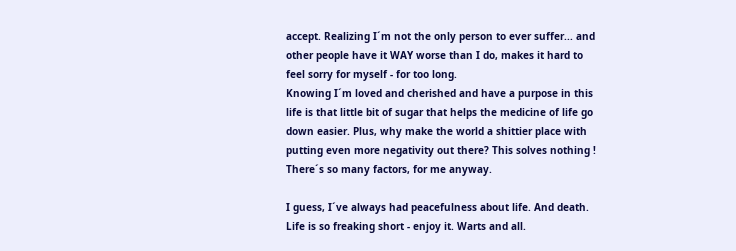accept. Realizing I´m not the only person to ever suffer... and other people have it WAY worse than I do, makes it hard to feel sorry for myself - for too long.
Knowing I´m loved and cherished and have a purpose in this life is that little bit of sugar that helps the medicine of life go down easier. Plus, why make the world a shittier place with putting even more negativity out there? This solves nothing ! There´s so many factors, for me anyway.

I guess, I´ve always had peacefulness about life. And death. Life is so freaking short - enjoy it. Warts and all.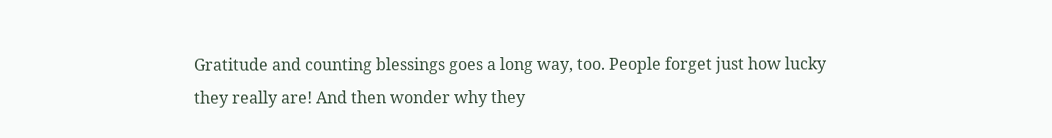Gratitude and counting blessings goes a long way, too. People forget just how lucky they really are! And then wonder why they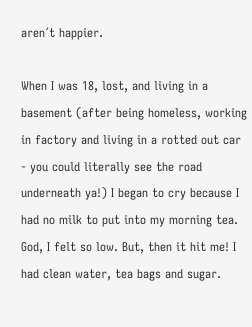aren´t happier.

When I was 18, lost, and living in a basement (after being homeless, working in factory and living in a rotted out car - you could literally see the road underneath ya!) I began to cry because I had no milk to put into my morning tea. God, I felt so low. But, then it hit me! I had clean water, tea bags and sugar.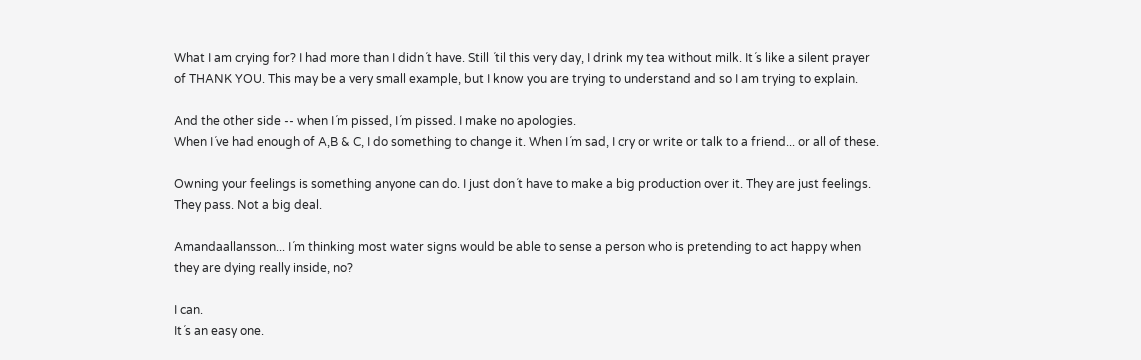What I am crying for? I had more than I didn´t have. Still ´til this very day, I drink my tea without milk. It´s like a silent prayer of THANK YOU. This may be a very small example, but I know you are trying to understand and so I am trying to explain.

And the other side -- when I´m pissed, I´m pissed. I make no apologies.
When I´ve had enough of A,B & C, I do something to change it. When I´m sad, I cry or write or talk to a friend... or all of these.

Owning your feelings is something anyone can do. I just don´t have to make a big production over it. They are just feelings. They pass. Not a big deal.

Amandaallansson... I´m thinking most water signs would be able to sense a person who is pretending to act happy when they are dying really inside, no?

I can.
It´s an easy one.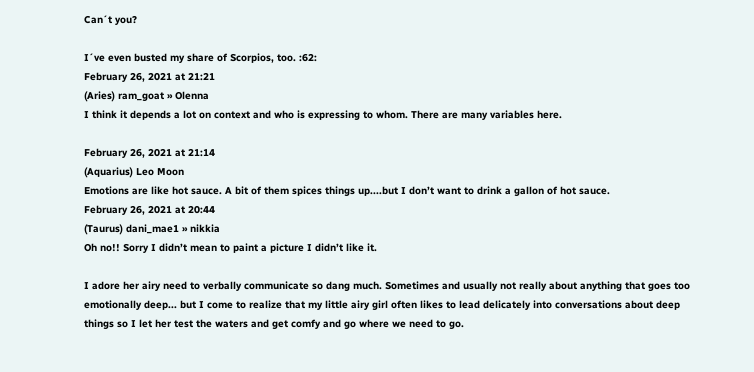Can´t you?

I´ve even busted my share of Scorpios, too. :62:
February 26, 2021 at 21:21
(Aries) ram_goat » Olenna
I think it depends a lot on context and who is expressing to whom. There are many variables here.

February 26, 2021 at 21:14
(Aquarius) Leo Moon
Emotions are like hot sauce. A bit of them spices things up....but I don’t want to drink a gallon of hot sauce.
February 26, 2021 at 20:44
(Taurus) dani_mae1 » nikkia
Oh no!! Sorry I didn’t mean to paint a picture I didn’t like it.

I adore her airy need to verbally communicate so dang much. Sometimes and usually not really about anything that goes too emotionally deep... but I come to realize that my little airy girl often likes to lead delicately into conversations about deep things so I let her test the waters and get comfy and go where we need to go.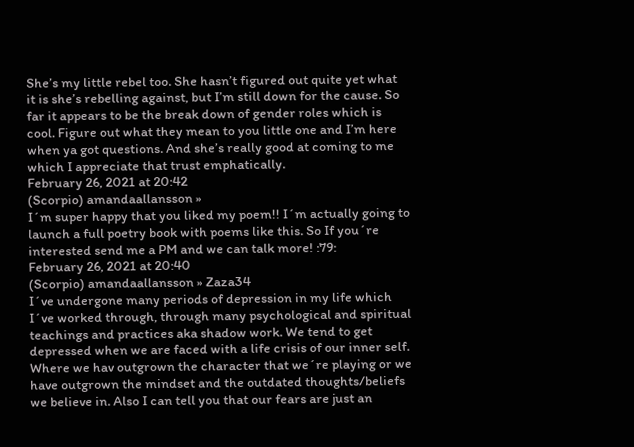She’s my little rebel too. She hasn’t figured out quite yet what it is she’s rebelling against, but I’m still down for the cause. So far it appears to be the break down of gender roles which is cool. Figure out what they mean to you little one and I’m here when ya got questions. And she’s really good at coming to me which I appreciate that trust emphatically.
February 26, 2021 at 20:42
(Scorpio) amandaallansson »
I´m super happy that you liked my poem!! I´m actually going to launch a full poetry book with poems like this. So If you´re interested send me a PM and we can talk more! :79:
February 26, 2021 at 20:40
(Scorpio) amandaallansson » Zaza34
I´ve undergone many periods of depression in my life which I´ve worked through, through many psychological and spiritual teachings and practices aka shadow work. We tend to get depressed when we are faced with a life crisis of our inner self. Where we hav outgrown the character that we´re playing or we have outgrown the mindset and the outdated thoughts/beliefs we believe in. Also I can tell you that our fears are just an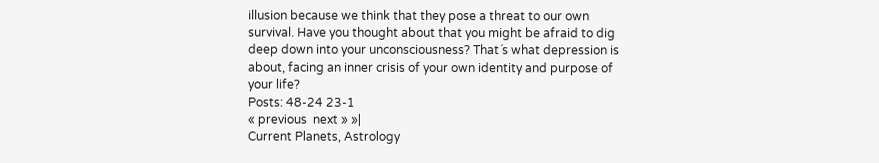illusion because we think that they pose a threat to our own survival. Have you thought about that you might be afraid to dig deep down into your unconsciousness? That´s what depression is about, facing an inner crisis of your own identity and purpose of your life?
Posts: 48-24 23-1
« previous  next » »|
Current Planets, Astrology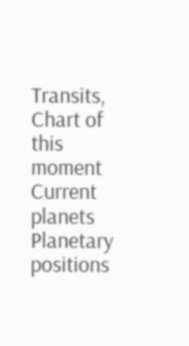Transits, Chart of this moment
Current planets
Planetary positions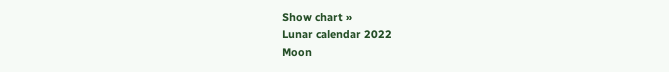Show chart »
Lunar calendar 2022
Moon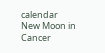calendar
New Moon in Cancer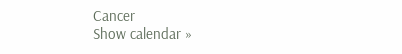Cancer
Show calendar »